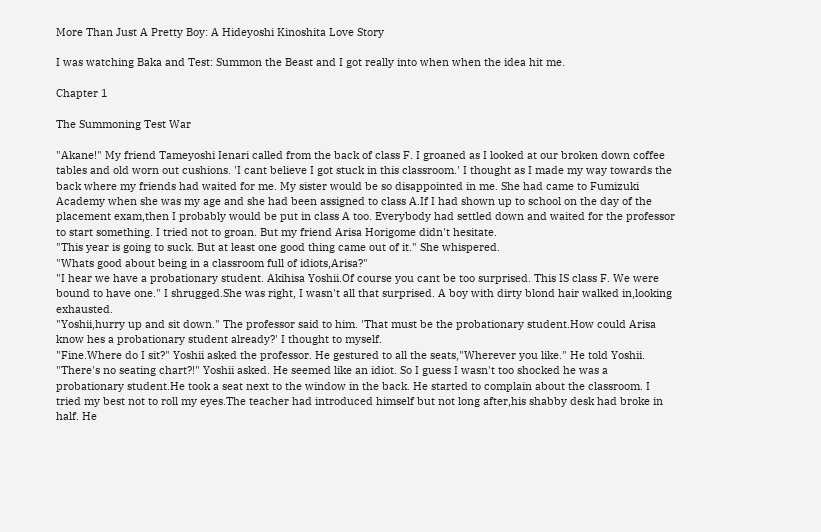More Than Just A Pretty Boy: A Hideyoshi Kinoshita Love Story

I was watching Baka and Test: Summon the Beast and I got really into when when the idea hit me.

Chapter 1

The Summoning Test War

"Akane!" My friend Tameyoshi Ienari called from the back of class F. I groaned as I looked at our broken down coffee tables and old worn out cushions. 'I cant believe I got stuck in this classroom.' I thought as I made my way towards the back where my friends had waited for me. My sister would be so disappointed in me. She had came to Fumizuki Academy when she was my age and she had been assigned to class A.If I had shown up to school on the day of the placement exam,then I probably would be put in class A too. Everybody had settled down and waited for the professor to start something. I tried not to groan. But my friend Arisa Horigome didn't hesitate.
"This year is going to suck. But at least one good thing came out of it." She whispered.
"Whats good about being in a classroom full of idiots,Arisa?"
"I hear we have a probationary student. Akihisa Yoshii.Of course you cant be too surprised. This IS class F. We were bound to have one." I shrugged.She was right, I wasn't all that surprised. A boy with dirty blond hair walked in,looking exhausted.
"Yoshii,hurry up and sit down." The professor said to him. 'That must be the probationary student.How could Arisa know hes a probationary student already?' I thought to myself.
"Fine.Where do I sit?" Yoshii asked the professor. He gestured to all the seats,"Wherever you like." He told Yoshii.
"There's no seating chart?!" Yoshii asked. He seemed like an idiot. So I guess I wasn't too shocked he was a probationary student.He took a seat next to the window in the back. He started to complain about the classroom. I tried my best not to roll my eyes.The teacher had introduced himself but not long after,his shabby desk had broke in half. He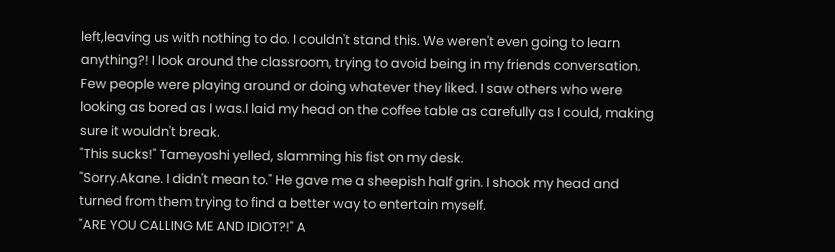left,leaving us with nothing to do. I couldn't stand this. We weren't even going to learn anything?! I look around the classroom, trying to avoid being in my friends conversation. Few people were playing around or doing whatever they liked. I saw others who were looking as bored as I was.I laid my head on the coffee table as carefully as I could, making sure it wouldn't break.
"This sucks!" Tameyoshi yelled, slamming his fist on my desk.
"Sorry.Akane. I didn't mean to." He gave me a sheepish half grin. I shook my head and turned from them trying to find a better way to entertain myself.
"ARE YOU CALLING ME AND IDIOT?!" A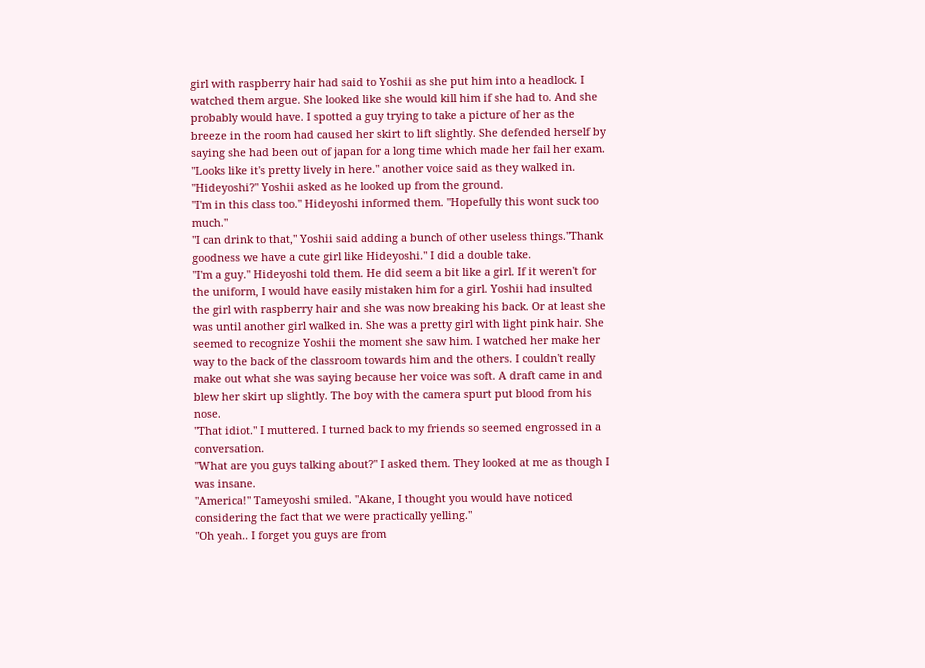girl with raspberry hair had said to Yoshii as she put him into a headlock. I watched them argue. She looked like she would kill him if she had to. And she probably would have. I spotted a guy trying to take a picture of her as the breeze in the room had caused her skirt to lift slightly. She defended herself by saying she had been out of japan for a long time which made her fail her exam.
"Looks like it's pretty lively in here." another voice said as they walked in.
"Hideyoshi?" Yoshii asked as he looked up from the ground.
"I'm in this class too." Hideyoshi informed them. "Hopefully this wont suck too much."
"I can drink to that," Yoshii said adding a bunch of other useless things."Thank goodness we have a cute girl like Hideyoshi." I did a double take.
"I'm a guy." Hideyoshi told them. He did seem a bit like a girl. If it weren't for the uniform, I would have easily mistaken him for a girl. Yoshii had insulted the girl with raspberry hair and she was now breaking his back. Or at least she was until another girl walked in. She was a pretty girl with light pink hair. She seemed to recognize Yoshii the moment she saw him. I watched her make her way to the back of the classroom towards him and the others. I couldn't really make out what she was saying because her voice was soft. A draft came in and blew her skirt up slightly. The boy with the camera spurt put blood from his nose.
"That idiot." I muttered. I turned back to my friends so seemed engrossed in a conversation.
"What are you guys talking about?" I asked them. They looked at me as though I was insane.
"America!" Tameyoshi smiled. "Akane, I thought you would have noticed considering the fact that we were practically yelling."
"Oh yeah.. I forget you guys are from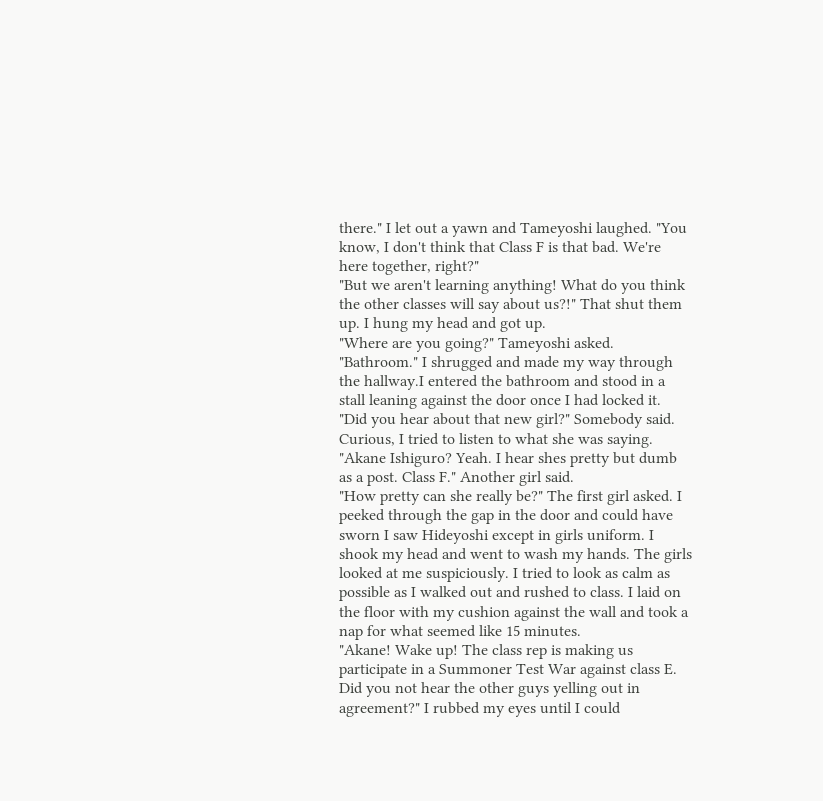there." I let out a yawn and Tameyoshi laughed. "You know, I don't think that Class F is that bad. We're here together, right?"
"But we aren't learning anything! What do you think the other classes will say about us?!" That shut them up. I hung my head and got up.
"Where are you going?" Tameyoshi asked.
"Bathroom." I shrugged and made my way through the hallway.I entered the bathroom and stood in a stall leaning against the door once I had locked it.
"Did you hear about that new girl?" Somebody said. Curious, I tried to listen to what she was saying.
"Akane Ishiguro? Yeah. I hear shes pretty but dumb as a post. Class F." Another girl said.
"How pretty can she really be?" The first girl asked. I peeked through the gap in the door and could have sworn I saw Hideyoshi except in girls uniform. I shook my head and went to wash my hands. The girls looked at me suspiciously. I tried to look as calm as possible as I walked out and rushed to class. I laid on the floor with my cushion against the wall and took a nap for what seemed like 15 minutes.
"Akane! Wake up! The class rep is making us participate in a Summoner Test War against class E. Did you not hear the other guys yelling out in agreement?" I rubbed my eyes until I could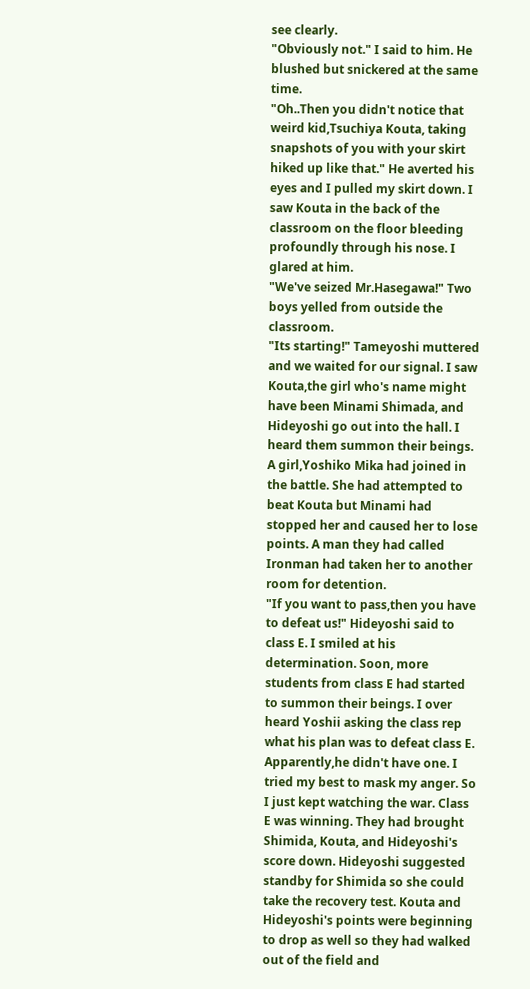see clearly.
"Obviously not." I said to him. He blushed but snickered at the same time.
"Oh..Then you didn't notice that weird kid,Tsuchiya Kouta, taking snapshots of you with your skirt hiked up like that." He averted his eyes and I pulled my skirt down. I saw Kouta in the back of the classroom on the floor bleeding profoundly through his nose. I glared at him.
"We've seized Mr.Hasegawa!" Two boys yelled from outside the classroom.
"Its starting!" Tameyoshi muttered and we waited for our signal. I saw Kouta,the girl who's name might have been Minami Shimada, and Hideyoshi go out into the hall. I heard them summon their beings. A girl,Yoshiko Mika had joined in the battle. She had attempted to beat Kouta but Minami had stopped her and caused her to lose points. A man they had called Ironman had taken her to another room for detention.
"If you want to pass,then you have to defeat us!" Hideyoshi said to class E. I smiled at his determination. Soon, more students from class E had started to summon their beings. I over heard Yoshii asking the class rep what his plan was to defeat class E. Apparently,he didn't have one. I tried my best to mask my anger. So I just kept watching the war. Class E was winning. They had brought Shimida, Kouta, and Hideyoshi's score down. Hideyoshi suggested standby for Shimida so she could take the recovery test. Kouta and Hideyoshi's points were beginning to drop as well so they had walked out of the field and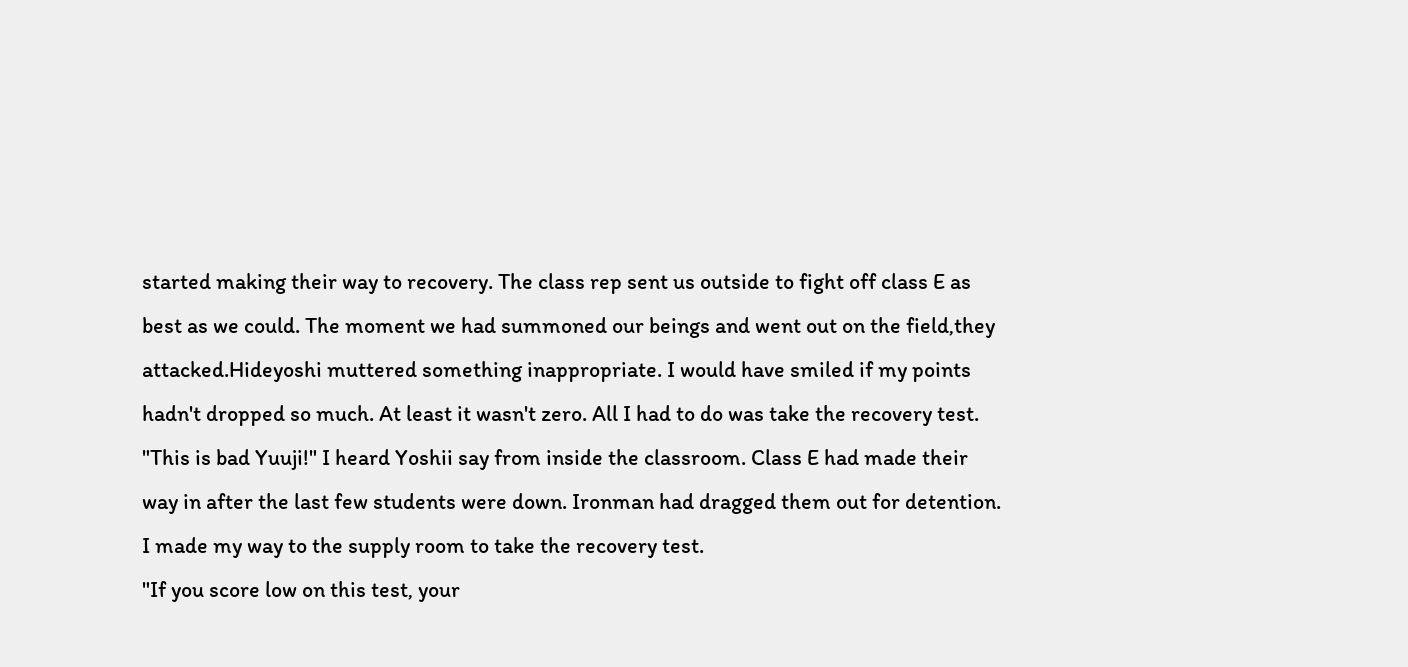started making their way to recovery. The class rep sent us outside to fight off class E as best as we could. The moment we had summoned our beings and went out on the field,they attacked.Hideyoshi muttered something inappropriate. I would have smiled if my points hadn't dropped so much. At least it wasn't zero. All I had to do was take the recovery test.
"This is bad Yuuji!" I heard Yoshii say from inside the classroom. Class E had made their way in after the last few students were down. Ironman had dragged them out for detention. I made my way to the supply room to take the recovery test.
"If you score low on this test, your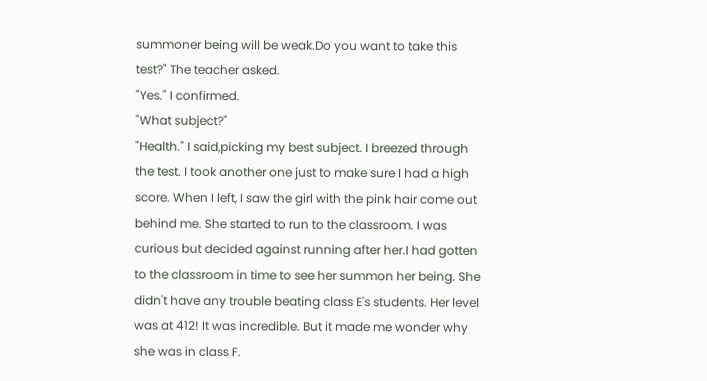summoner being will be weak.Do you want to take this test?" The teacher asked.
"Yes." I confirmed.
"What subject?"
"Health." I said,picking my best subject. I breezed through the test. I took another one just to make sure I had a high score. When I left, I saw the girl with the pink hair come out behind me. She started to run to the classroom. I was curious but decided against running after her.I had gotten to the classroom in time to see her summon her being. She didn't have any trouble beating class E's students. Her level was at 412! It was incredible. But it made me wonder why she was in class F.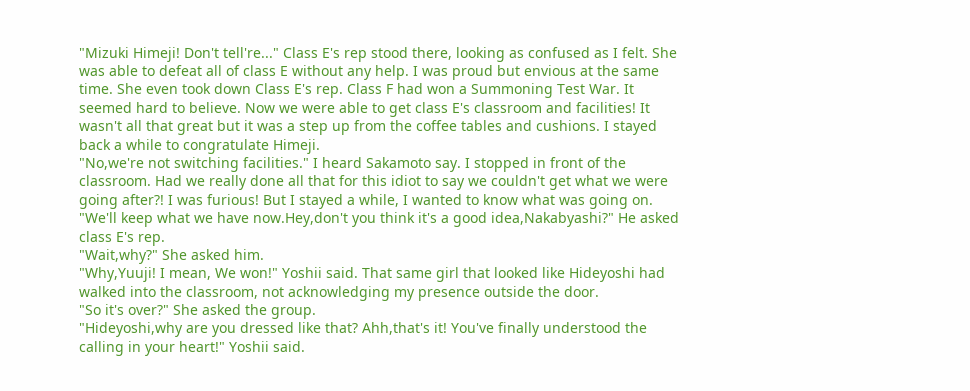"Mizuki Himeji! Don't tell're..." Class E's rep stood there, looking as confused as I felt. She was able to defeat all of class E without any help. I was proud but envious at the same time. She even took down Class E's rep. Class F had won a Summoning Test War. It seemed hard to believe. Now we were able to get class E's classroom and facilities! It wasn't all that great but it was a step up from the coffee tables and cushions. I stayed back a while to congratulate Himeji.
"No,we're not switching facilities." I heard Sakamoto say. I stopped in front of the classroom. Had we really done all that for this idiot to say we couldn't get what we were going after?! I was furious! But I stayed a while, I wanted to know what was going on.
"We'll keep what we have now.Hey,don't you think it's a good idea,Nakabyashi?" He asked class E's rep.
"Wait,why?" She asked him.
"Why,Yuuji! I mean, We won!" Yoshii said. That same girl that looked like Hideyoshi had walked into the classroom, not acknowledging my presence outside the door.
"So it's over?" She asked the group.
"Hideyoshi,why are you dressed like that? Ahh,that's it! You've finally understood the calling in your heart!" Yoshii said.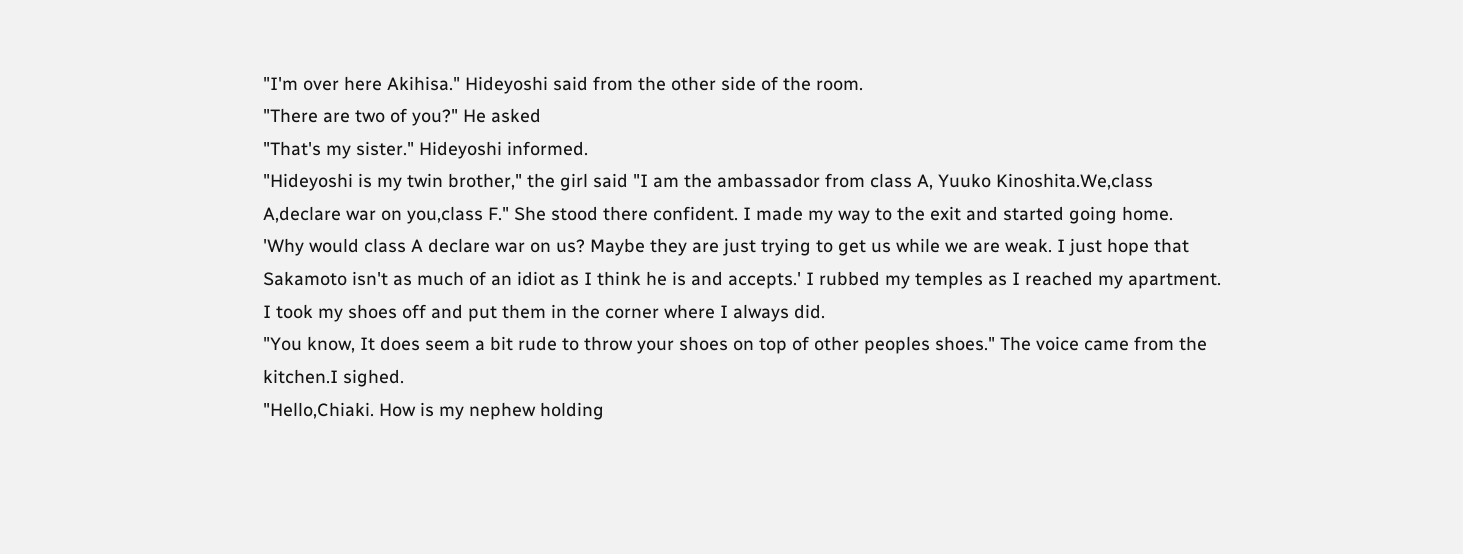"I'm over here Akihisa." Hideyoshi said from the other side of the room.
"There are two of you?" He asked
"That's my sister." Hideyoshi informed.
"Hideyoshi is my twin brother," the girl said "I am the ambassador from class A, Yuuko Kinoshita.We,class A,declare war on you,class F." She stood there confident. I made my way to the exit and started going home.
'Why would class A declare war on us? Maybe they are just trying to get us while we are weak. I just hope that Sakamoto isn't as much of an idiot as I think he is and accepts.' I rubbed my temples as I reached my apartment. I took my shoes off and put them in the corner where I always did.
"You know, It does seem a bit rude to throw your shoes on top of other peoples shoes." The voice came from the kitchen.I sighed.
"Hello,Chiaki. How is my nephew holding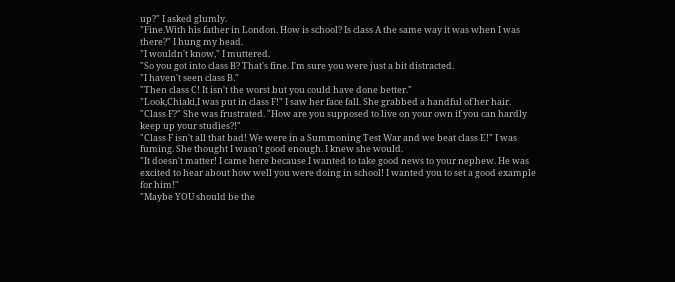up?" I asked glumly.
"Fine.With his father in London. How is school? Is class A the same way it was when I was there?" I hung my head.
"I wouldn't know," I muttered.
"So you got into class B? That's fine. I'm sure you were just a bit distracted.
"I haven't seen class B."
"Then class C! It isn't the worst but you could have done better."
"Look,Chiaki,I was put in class F!" I saw her face fall. She grabbed a handful of her hair.
"Class F?" She was frustrated. "How are you supposed to live on your own if you can hardly keep up your studies?!"
"Class F isn't all that bad! We were in a Summoning Test War and we beat class E!" I was fuming. She thought I wasn't good enough. I knew she would.
"It doesn't matter! I came here because I wanted to take good news to your nephew. He was excited to hear about how well you were doing in school! I wanted you to set a good example for him!"
"Maybe YOU should be the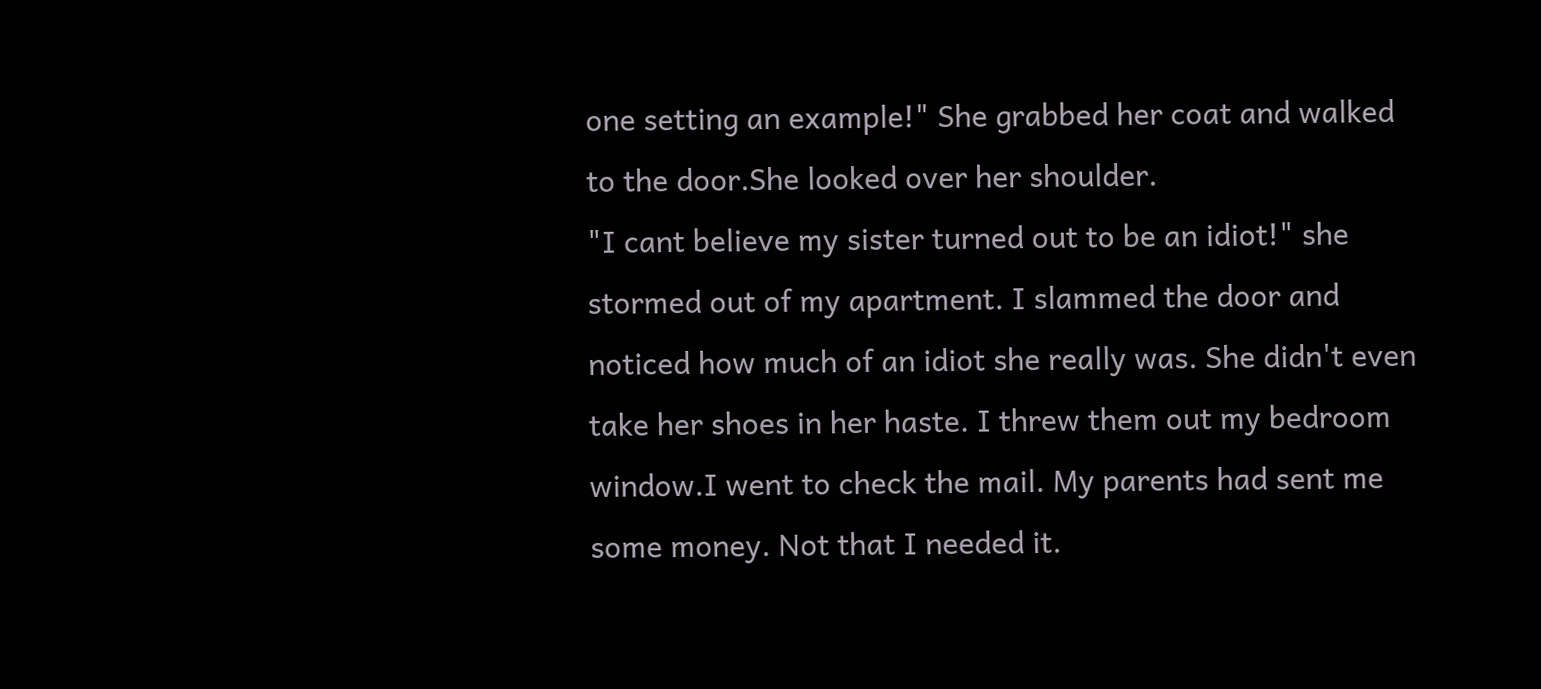one setting an example!" She grabbed her coat and walked to the door.She looked over her shoulder.
"I cant believe my sister turned out to be an idiot!" she stormed out of my apartment. I slammed the door and noticed how much of an idiot she really was. She didn't even take her shoes in her haste. I threw them out my bedroom window.I went to check the mail. My parents had sent me some money. Not that I needed it.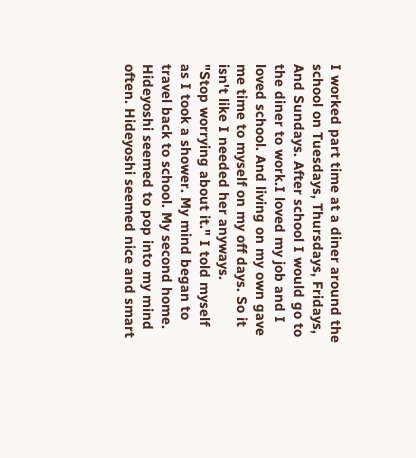I worked part time at a diner around the school on Tuesdays, Thursdays, Fridays, And Sundays. After school I would go to the diner to work.I loved my job and I loved school. And living on my own gave me time to myself on my off days. So it isn't like I needed her anyways.
"Stop worrying about it." I told myself as I took a shower. My mind began to travel back to school. My second home. Hideyoshi seemed to pop into my mind often. Hideyoshi seemed nice and smart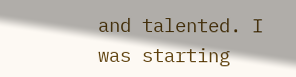and talented. I was starting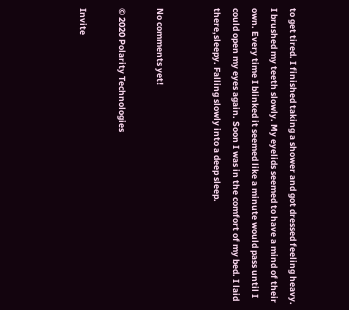to get tired. I finished taking a shower and got dressed feeling heavy. I brushed my teeth slowly. My eyelids seemed to have a mind of their own. Every time I blinked it seemed like a minute would pass until I could open my eyes again. Soon I was in the comfort of my bed. I laid there,sleepy. Falling slowly into a deep sleep.


No comments yet!

© 2020 Polarity Technologies

Invite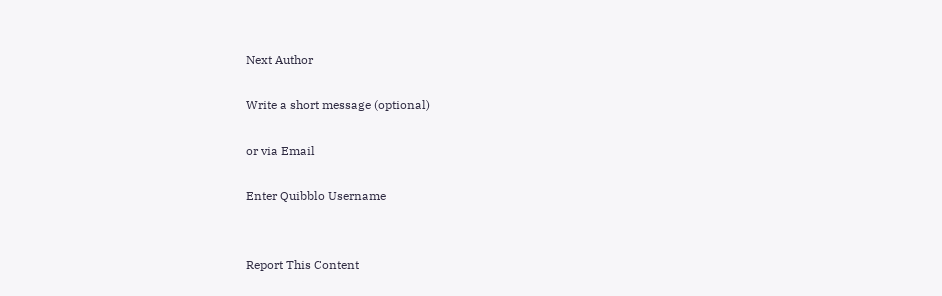Next Author

Write a short message (optional)

or via Email

Enter Quibblo Username


Report This Content